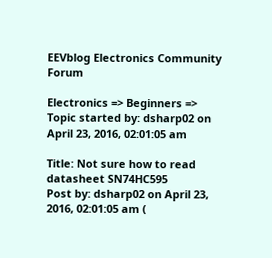EEVblog Electronics Community Forum

Electronics => Beginners => Topic started by: dsharp02 on April 23, 2016, 02:01:05 am

Title: Not sure how to read datasheet SN74HC595
Post by: dsharp02 on April 23, 2016, 02:01:05 am (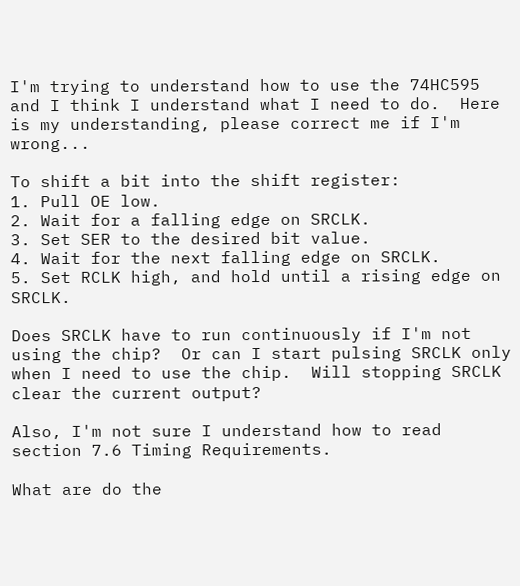I'm trying to understand how to use the 74HC595 and I think I understand what I need to do.  Here is my understanding, please correct me if I'm wrong...

To shift a bit into the shift register:
1. Pull OE low.
2. Wait for a falling edge on SRCLK.
3. Set SER to the desired bit value.
4. Wait for the next falling edge on SRCLK.
5. Set RCLK high, and hold until a rising edge on SRCLK.

Does SRCLK have to run continuously if I'm not using the chip?  Or can I start pulsing SRCLK only when I need to use the chip.  Will stopping SRCLK clear the current output?

Also, I'm not sure I understand how to read section 7.6 Timing Requirements.

What are do the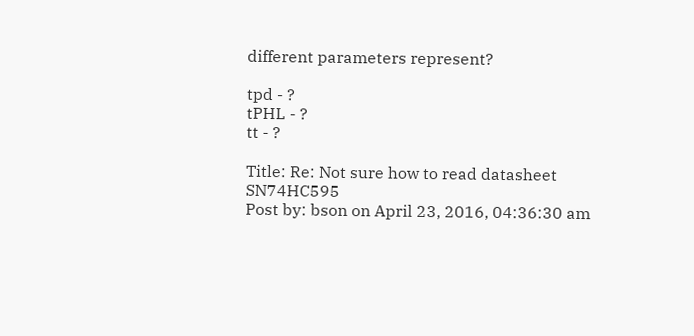different parameters represent?

tpd - ?
tPHL - ?
tt - ?

Title: Re: Not sure how to read datasheet SN74HC595
Post by: bson on April 23, 2016, 04:36:30 am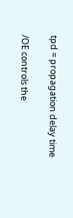tpd = propagation delay time

/OE controls the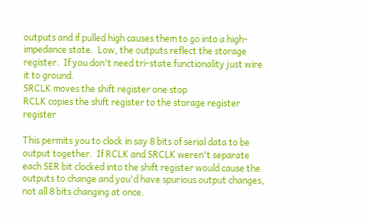outputs and if pulled high causes them to go into a high-impedance state.  Low, the outputs reflect the storage register.  If you don't need tri-state functionality just wire it to ground.
SRCLK moves the shift register one stop
RCLK copies the shift register to the storage register register

This permits you to clock in say 8 bits of serial data to be output together.  If RCLK and SRCLK weren't separate each SER bit clocked into the shift register would cause the outputs to change and you'd have spurious output changes, not all 8 bits changing at once.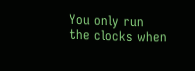You only run the clocks when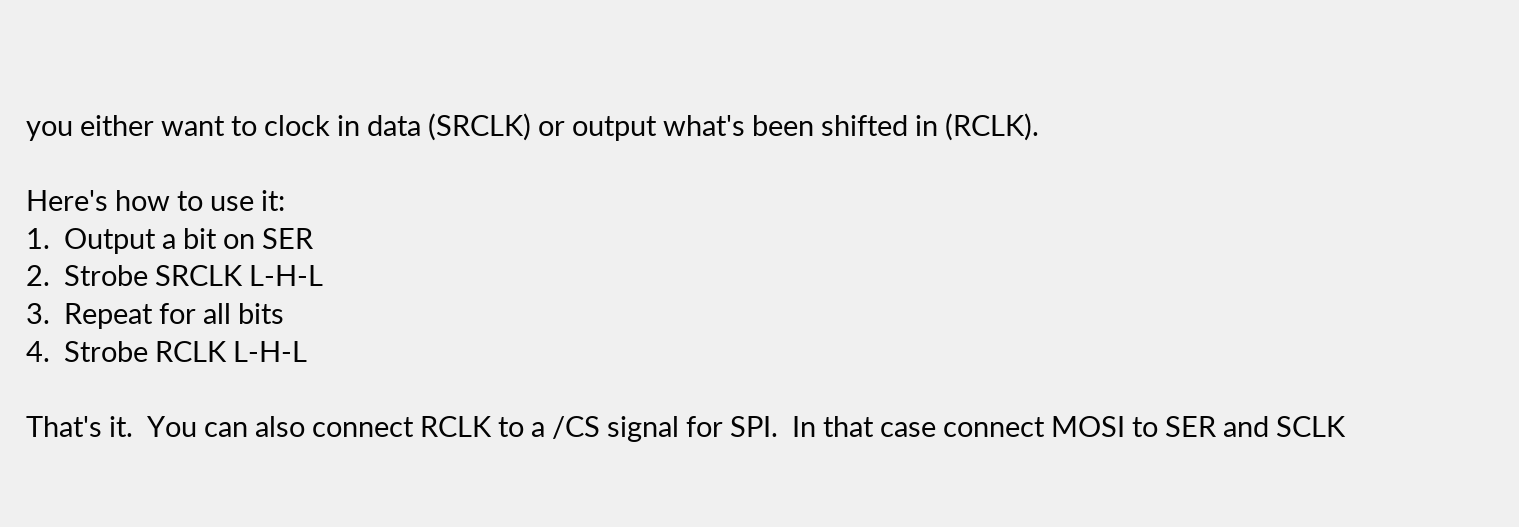you either want to clock in data (SRCLK) or output what's been shifted in (RCLK).

Here's how to use it:
1.  Output a bit on SER
2.  Strobe SRCLK L-H-L
3.  Repeat for all bits
4.  Strobe RCLK L-H-L

That's it.  You can also connect RCLK to a /CS signal for SPI.  In that case connect MOSI to SER and SCLK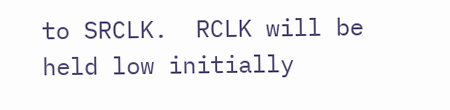to SRCLK.  RCLK will be held low initially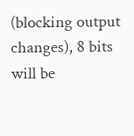(blocking output changes), 8 bits will be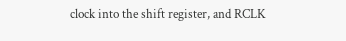clock into the shift register, and RCLK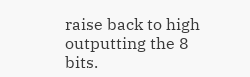raise back to high outputting the 8 bits.